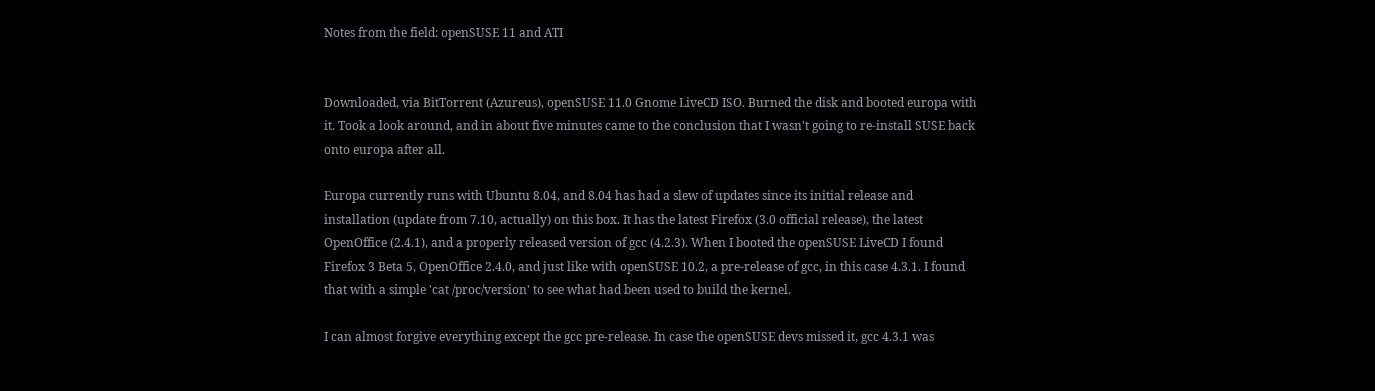Notes from the field: openSUSE 11 and ATI


Downloaded, via BitTorrent (Azureus), openSUSE 11.0 Gnome LiveCD ISO. Burned the disk and booted europa with it. Took a look around, and in about five minutes came to the conclusion that I wasn't going to re-install SUSE back onto europa after all.

Europa currently runs with Ubuntu 8.04, and 8.04 has had a slew of updates since its initial release and installation (update from 7.10, actually) on this box. It has the latest Firefox (3.0 official release), the latest OpenOffice (2.4.1), and a properly released version of gcc (4.2.3). When I booted the openSUSE LiveCD I found Firefox 3 Beta 5, OpenOffice 2.4.0, and just like with openSUSE 10.2, a pre-release of gcc, in this case 4.3.1. I found that with a simple 'cat /proc/version' to see what had been used to build the kernel.

I can almost forgive everything except the gcc pre-release. In case the openSUSE devs missed it, gcc 4.3.1 was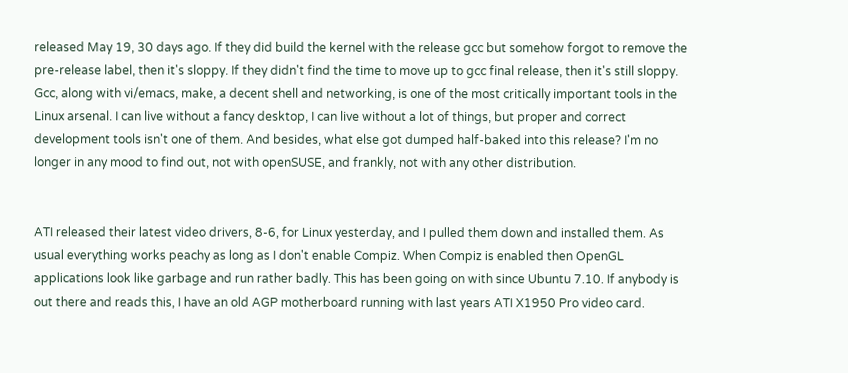released May 19, 30 days ago. If they did build the kernel with the release gcc but somehow forgot to remove the pre-release label, then it's sloppy. If they didn't find the time to move up to gcc final release, then it's still sloppy. Gcc, along with vi/emacs, make, a decent shell and networking, is one of the most critically important tools in the Linux arsenal. I can live without a fancy desktop, I can live without a lot of things, but proper and correct development tools isn't one of them. And besides, what else got dumped half-baked into this release? I'm no longer in any mood to find out, not with openSUSE, and frankly, not with any other distribution.


ATI released their latest video drivers, 8-6, for Linux yesterday, and I pulled them down and installed them. As usual everything works peachy as long as I don't enable Compiz. When Compiz is enabled then OpenGL applications look like garbage and run rather badly. This has been going on with since Ubuntu 7.10. If anybody is out there and reads this, I have an old AGP motherboard running with last years ATI X1950 Pro video card.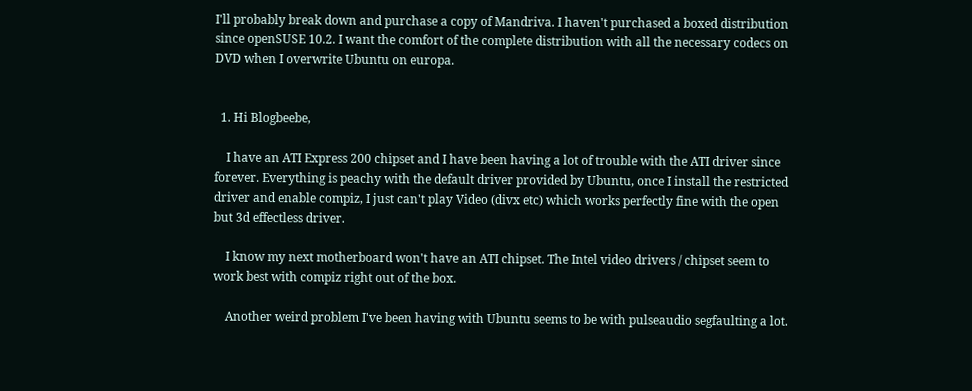I'll probably break down and purchase a copy of Mandriva. I haven't purchased a boxed distribution since openSUSE 10.2. I want the comfort of the complete distribution with all the necessary codecs on DVD when I overwrite Ubuntu on europa.


  1. Hi Blogbeebe,

    I have an ATI Express 200 chipset and I have been having a lot of trouble with the ATI driver since forever. Everything is peachy with the default driver provided by Ubuntu, once I install the restricted driver and enable compiz, I just can't play Video (divx etc) which works perfectly fine with the open but 3d effectless driver.

    I know my next motherboard won't have an ATI chipset. The Intel video drivers / chipset seem to work best with compiz right out of the box.

    Another weird problem I've been having with Ubuntu seems to be with pulseaudio segfaulting a lot.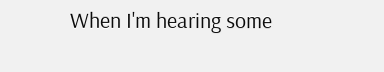When I'm hearing some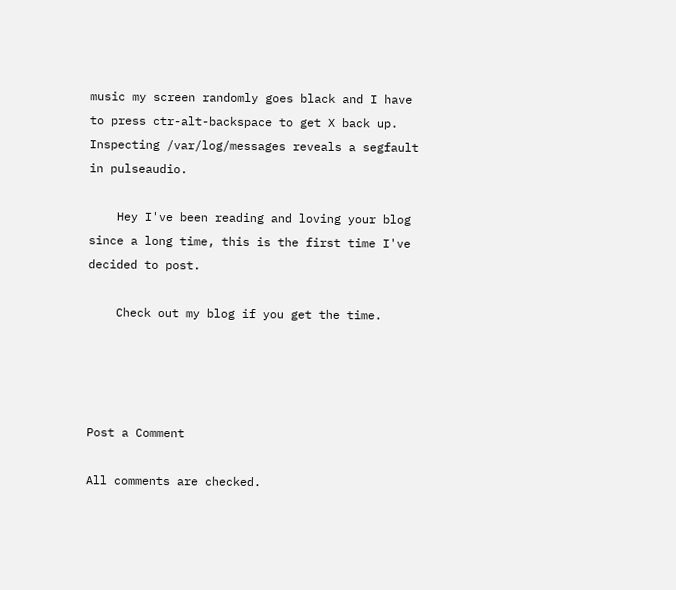music my screen randomly goes black and I have to press ctr-alt-backspace to get X back up. Inspecting /var/log/messages reveals a segfault in pulseaudio.

    Hey I've been reading and loving your blog since a long time, this is the first time I've decided to post.

    Check out my blog if you get the time.




Post a Comment

All comments are checked.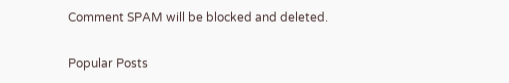Comment SPAM will be blocked and deleted.

Popular Posts